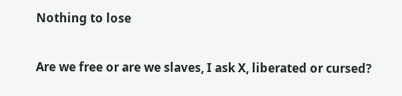Nothing to lose

Are we free or are we slaves, I ask X, liberated or cursed?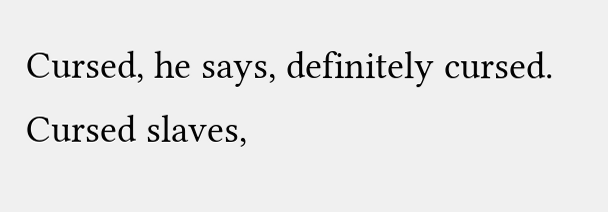Cursed, he says, definitely cursed. Cursed slaves,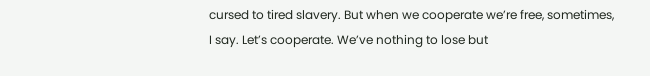cursed to tired slavery. But when we cooperate we’re free, sometimes, I say. Let’s cooperate. We’ve nothing to lose but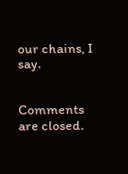our chains, I say.


Comments are closed.